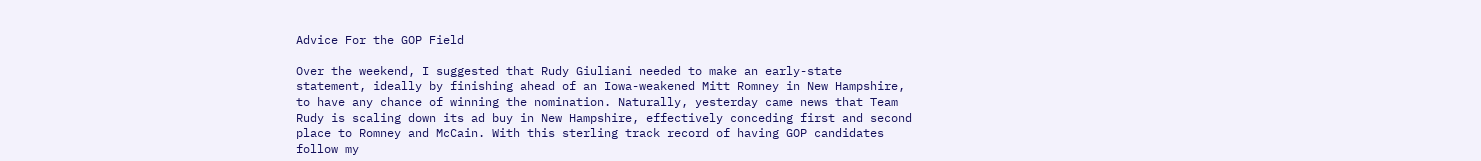Advice For the GOP Field

Over the weekend, I suggested that Rudy Giuliani needed to make an early-state statement, ideally by finishing ahead of an Iowa-weakened Mitt Romney in New Hampshire, to have any chance of winning the nomination. Naturally, yesterday came news that Team Rudy is scaling down its ad buy in New Hampshire, effectively conceding first and second place to Romney and McCain. With this sterling track record of having GOP candidates follow my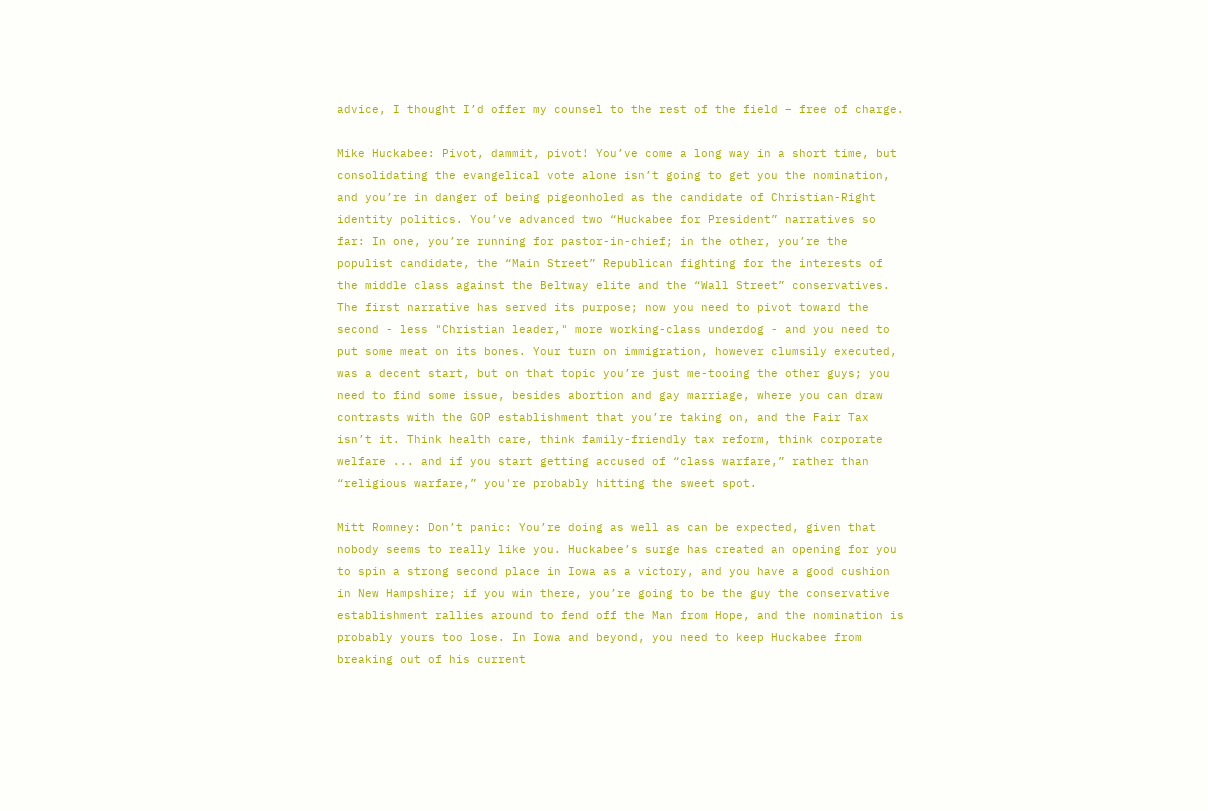advice, I thought I’d offer my counsel to the rest of the field – free of charge.

Mike Huckabee: Pivot, dammit, pivot! You’ve come a long way in a short time, but consolidating the evangelical vote alone isn’t going to get you the nomination, and you’re in danger of being pigeonholed as the candidate of Christian-Right identity politics. You’ve advanced two “Huckabee for President” narratives so far: In one, you’re running for pastor-in-chief; in the other, you’re the populist candidate, the “Main Street” Republican fighting for the interests of the middle class against the Beltway elite and the “Wall Street” conservatives. The first narrative has served its purpose; now you need to pivot toward the second - less "Christian leader," more working-class underdog - and you need to put some meat on its bones. Your turn on immigration, however clumsily executed, was a decent start, but on that topic you’re just me-tooing the other guys; you need to find some issue, besides abortion and gay marriage, where you can draw contrasts with the GOP establishment that you’re taking on, and the Fair Tax isn’t it. Think health care, think family-friendly tax reform, think corporate welfare ... and if you start getting accused of “class warfare,” rather than “religious warfare,” you're probably hitting the sweet spot.

Mitt Romney: Don’t panic: You’re doing as well as can be expected, given that nobody seems to really like you. Huckabee’s surge has created an opening for you to spin a strong second place in Iowa as a victory, and you have a good cushion in New Hampshire; if you win there, you’re going to be the guy the conservative establishment rallies around to fend off the Man from Hope, and the nomination is probably yours too lose. In Iowa and beyond, you need to keep Huckabee from breaking out of his current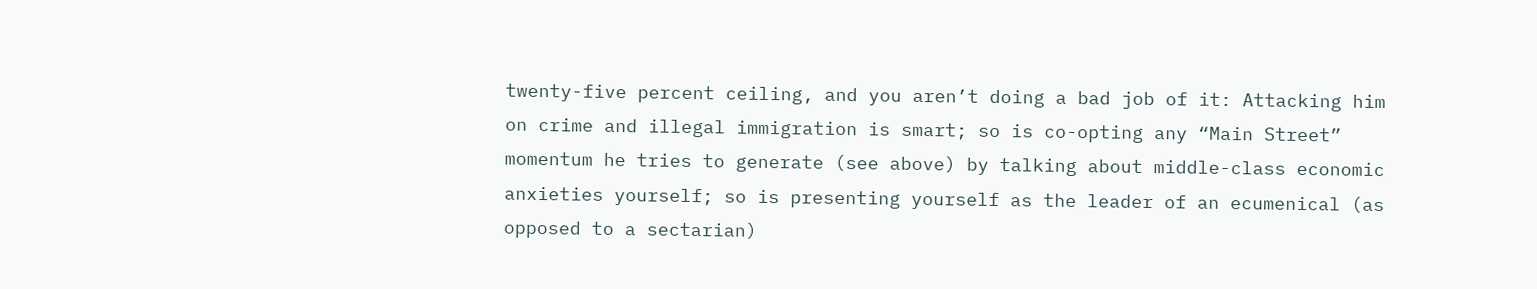twenty-five percent ceiling, and you aren’t doing a bad job of it: Attacking him on crime and illegal immigration is smart; so is co-opting any “Main Street” momentum he tries to generate (see above) by talking about middle-class economic anxieties yourself; so is presenting yourself as the leader of an ecumenical (as opposed to a sectarian)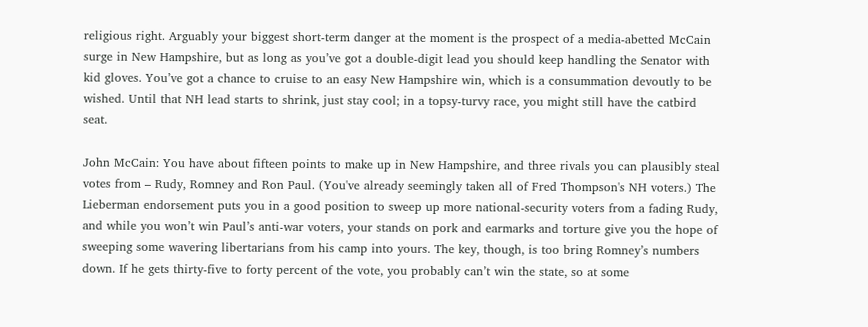religious right. Arguably your biggest short-term danger at the moment is the prospect of a media-abetted McCain surge in New Hampshire, but as long as you’ve got a double-digit lead you should keep handling the Senator with kid gloves. You’ve got a chance to cruise to an easy New Hampshire win, which is a consummation devoutly to be wished. Until that NH lead starts to shrink, just stay cool; in a topsy-turvy race, you might still have the catbird seat.

John McCain: You have about fifteen points to make up in New Hampshire, and three rivals you can plausibly steal votes from – Rudy, Romney and Ron Paul. (You've already seemingly taken all of Fred Thompson's NH voters.) The Lieberman endorsement puts you in a good position to sweep up more national-security voters from a fading Rudy, and while you won’t win Paul’s anti-war voters, your stands on pork and earmarks and torture give you the hope of sweeping some wavering libertarians from his camp into yours. The key, though, is too bring Romney’s numbers down. If he gets thirty-five to forty percent of the vote, you probably can’t win the state, so at some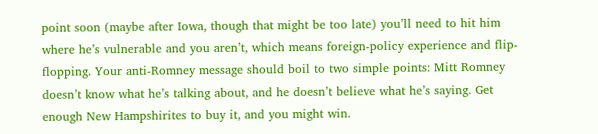point soon (maybe after Iowa, though that might be too late) you’ll need to hit him where he’s vulnerable and you aren’t, which means foreign-policy experience and flip-flopping. Your anti-Romney message should boil to two simple points: Mitt Romney doesn’t know what he’s talking about, and he doesn’t believe what he’s saying. Get enough New Hampshirites to buy it, and you might win.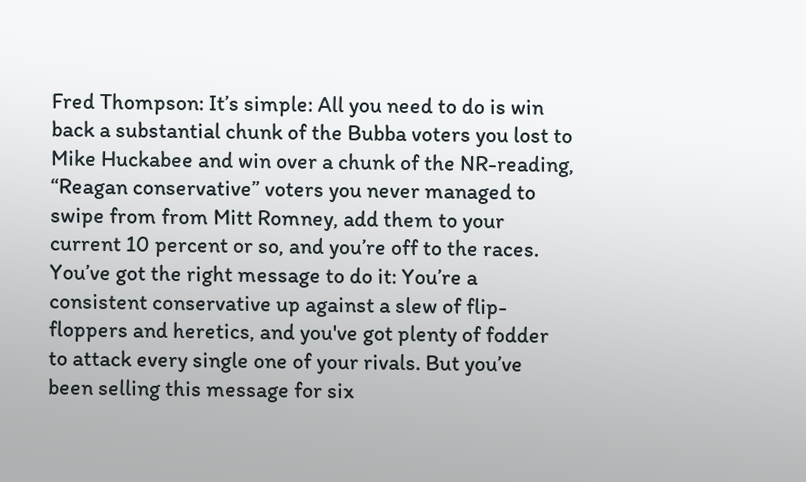Fred Thompson: It’s simple: All you need to do is win back a substantial chunk of the Bubba voters you lost to Mike Huckabee and win over a chunk of the NR-reading, “Reagan conservative” voters you never managed to swipe from from Mitt Romney, add them to your current 10 percent or so, and you’re off to the races. You’ve got the right message to do it: You’re a consistent conservative up against a slew of flip-floppers and heretics, and you've got plenty of fodder to attack every single one of your rivals. But you’ve been selling this message for six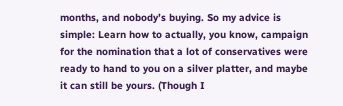months, and nobody’s buying. So my advice is simple: Learn how to actually, you know, campaign for the nomination that a lot of conservatives were ready to hand to you on a silver platter, and maybe it can still be yours. (Though I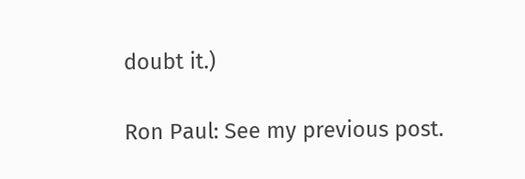doubt it.)

Ron Paul: See my previous post.